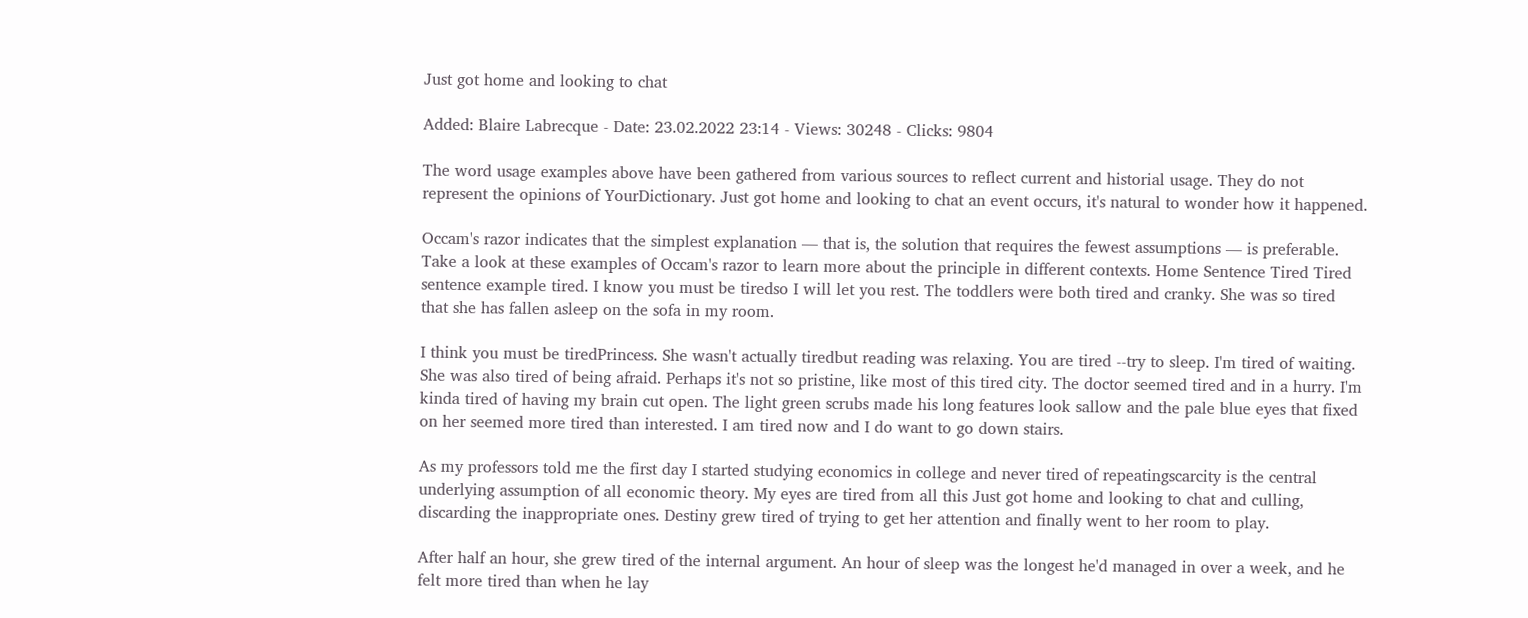Just got home and looking to chat

Added: Blaire Labrecque - Date: 23.02.2022 23:14 - Views: 30248 - Clicks: 9804

The word usage examples above have been gathered from various sources to reflect current and historial usage. They do not represent the opinions of YourDictionary. Just got home and looking to chat an event occurs, it's natural to wonder how it happened.

Occam's razor indicates that the simplest explanation — that is, the solution that requires the fewest assumptions — is preferable. Take a look at these examples of Occam's razor to learn more about the principle in different contexts. Home Sentence Tired Tired sentence example tired. I know you must be tiredso I will let you rest. The toddlers were both tired and cranky. She was so tired that she has fallen asleep on the sofa in my room.

I think you must be tiredPrincess. She wasn't actually tiredbut reading was relaxing. You are tired --try to sleep. I'm tired of waiting. She was also tired of being afraid. Perhaps it's not so pristine, like most of this tired city. The doctor seemed tired and in a hurry. I'm kinda tired of having my brain cut open. The light green scrubs made his long features look sallow and the pale blue eyes that fixed on her seemed more tired than interested. I am tired now and I do want to go down stairs.

As my professors told me the first day I started studying economics in college and never tired of repeatingscarcity is the central underlying assumption of all economic theory. My eyes are tired from all this Just got home and looking to chat and culling, discarding the inappropriate ones. Destiny grew tired of trying to get her attention and finally went to her room to play.

After half an hour, she grew tired of the internal argument. An hour of sleep was the longest he'd managed in over a week, and he felt more tired than when he lay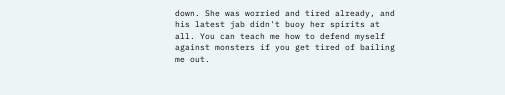down. She was worried and tired already, and his latest jab didn't buoy her spirits at all. You can teach me how to defend myself against monsters if you get tired of bailing me out.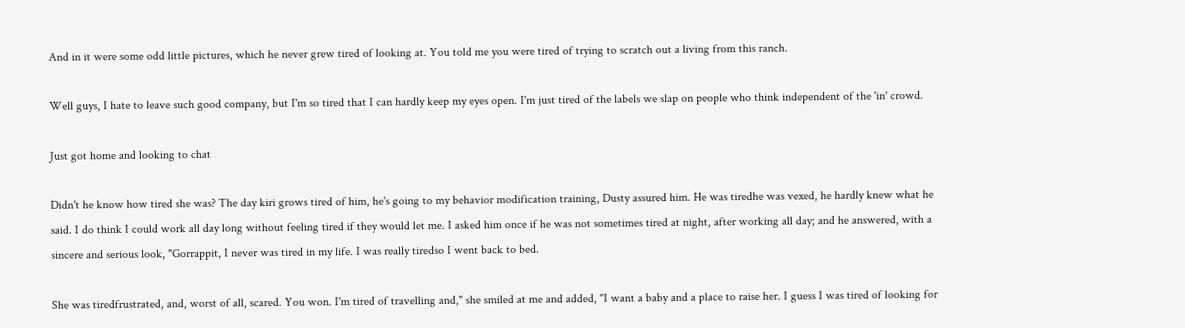And in it were some odd little pictures, which he never grew tired of looking at. You told me you were tired of trying to scratch out a living from this ranch.

Well guys, I hate to leave such good company, but I'm so tired that I can hardly keep my eyes open. I'm just tired of the labels we slap on people who think independent of the 'in' crowd.

Just got home and looking to chat

Didn't he know how tired she was? The day kiri grows tired of him, he's going to my behavior modification training, Dusty assured him. He was tiredhe was vexed, he hardly knew what he said. I do think I could work all day long without feeling tired if they would let me. I asked him once if he was not sometimes tired at night, after working all day; and he answered, with a sincere and serious look, "Gorrappit, I never was tired in my life. I was really tiredso I went back to bed.

She was tiredfrustrated, and, worst of all, scared. You won. I'm tired of travelling and," she smiled at me and added, "I want a baby and a place to raise her. I guess I was tired of looking for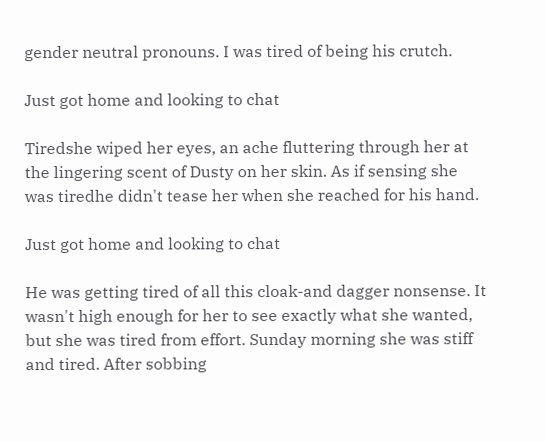gender neutral pronouns. I was tired of being his crutch.

Just got home and looking to chat

Tiredshe wiped her eyes, an ache fluttering through her at the lingering scent of Dusty on her skin. As if sensing she was tiredhe didn't tease her when she reached for his hand.

Just got home and looking to chat

He was getting tired of all this cloak-and dagger nonsense. It wasn't high enough for her to see exactly what she wanted, but she was tired from effort. Sunday morning she was stiff and tired. After sobbing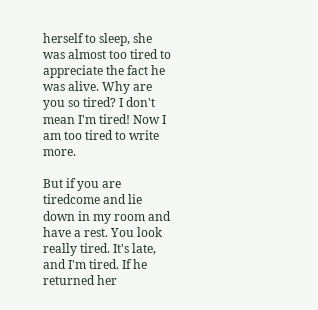herself to sleep, she was almost too tired to appreciate the fact he was alive. Why are you so tired? I don't mean I'm tired! Now I am too tired to write more.

But if you are tiredcome and lie down in my room and have a rest. You look really tired. It's late, and I'm tired. If he returned her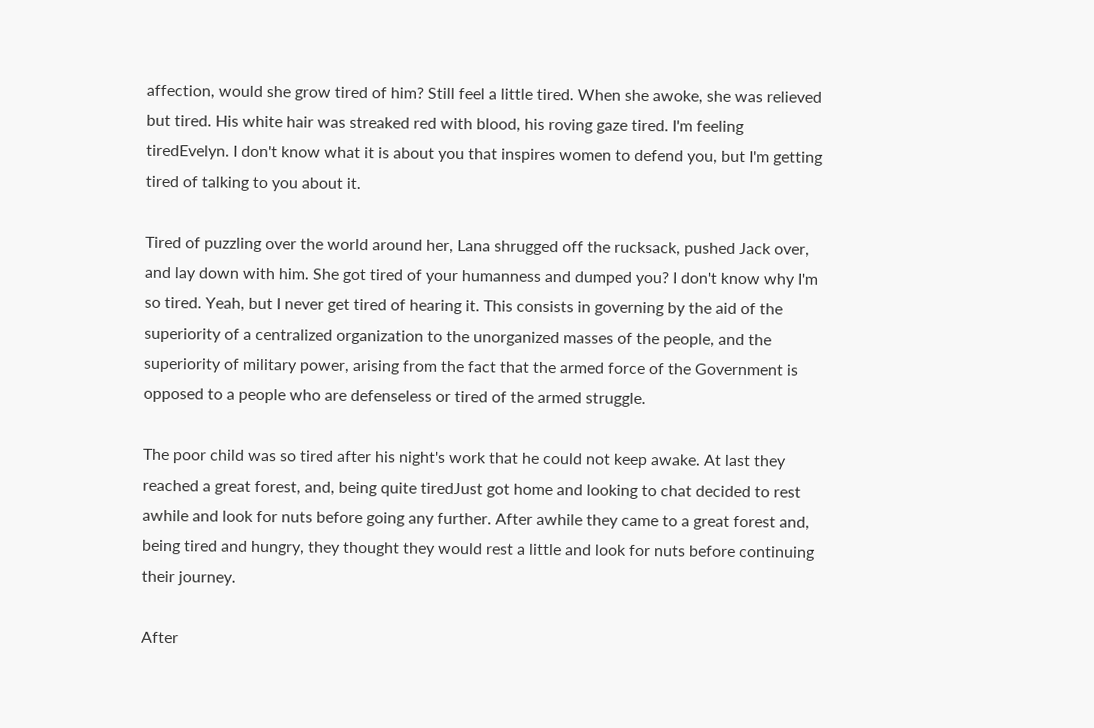affection, would she grow tired of him? Still feel a little tired. When she awoke, she was relieved but tired. His white hair was streaked red with blood, his roving gaze tired. I'm feeling tiredEvelyn. I don't know what it is about you that inspires women to defend you, but I'm getting tired of talking to you about it.

Tired of puzzling over the world around her, Lana shrugged off the rucksack, pushed Jack over, and lay down with him. She got tired of your humanness and dumped you? I don't know why I'm so tired. Yeah, but I never get tired of hearing it. This consists in governing by the aid of the superiority of a centralized organization to the unorganized masses of the people, and the superiority of military power, arising from the fact that the armed force of the Government is opposed to a people who are defenseless or tired of the armed struggle.

The poor child was so tired after his night's work that he could not keep awake. At last they reached a great forest, and, being quite tiredJust got home and looking to chat decided to rest awhile and look for nuts before going any further. After awhile they came to a great forest and, being tired and hungry, they thought they would rest a little and look for nuts before continuing their journey.

After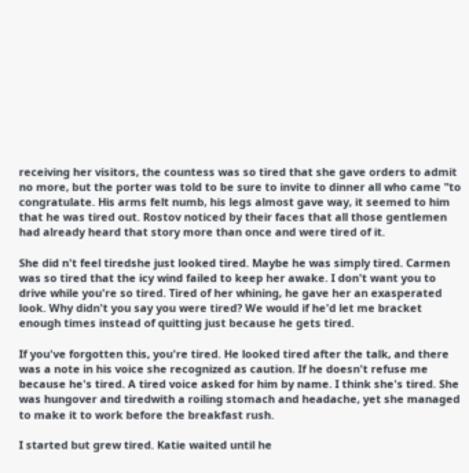receiving her visitors, the countess was so tired that she gave orders to admit no more, but the porter was told to be sure to invite to dinner all who came "to congratulate. His arms felt numb, his legs almost gave way, it seemed to him that he was tired out. Rostov noticed by their faces that all those gentlemen had already heard that story more than once and were tired of it.

She did n't feel tiredshe just looked tired. Maybe he was simply tired. Carmen was so tired that the icy wind failed to keep her awake. I don't want you to drive while you're so tired. Tired of her whining, he gave her an exasperated look. Why didn't you say you were tired? We would if he'd let me bracket enough times instead of quitting just because he gets tired.

If you've forgotten this, you're tired. He looked tired after the talk, and there was a note in his voice she recognized as caution. If he doesn't refuse me because he's tired. A tired voice asked for him by name. I think she's tired. She was hungover and tiredwith a roiling stomach and headache, yet she managed to make it to work before the breakfast rush.

I started but grew tired. Katie waited until he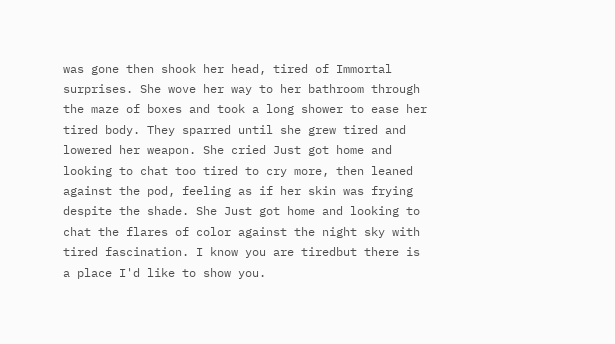was gone then shook her head, tired of Immortal surprises. She wove her way to her bathroom through the maze of boxes and took a long shower to ease her tired body. They sparred until she grew tired and lowered her weapon. She cried Just got home and looking to chat too tired to cry more, then leaned against the pod, feeling as if her skin was frying despite the shade. She Just got home and looking to chat the flares of color against the night sky with tired fascination. I know you are tiredbut there is a place I'd like to show you.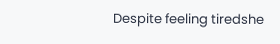Despite feeling tiredshe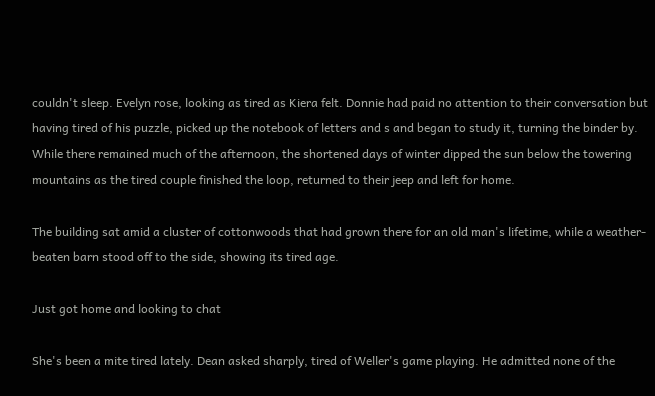couldn't sleep. Evelyn rose, looking as tired as Kiera felt. Donnie had paid no attention to their conversation but having tired of his puzzle, picked up the notebook of letters and s and began to study it, turning the binder by. While there remained much of the afternoon, the shortened days of winter dipped the sun below the towering mountains as the tired couple finished the loop, returned to their jeep and left for home.

The building sat amid a cluster of cottonwoods that had grown there for an old man's lifetime, while a weather-beaten barn stood off to the side, showing its tired age.

Just got home and looking to chat

She's been a mite tired lately. Dean asked sharply, tired of Weller's game playing. He admitted none of the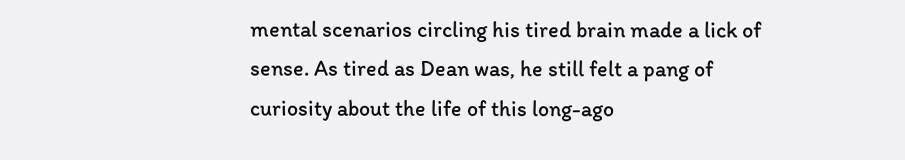mental scenarios circling his tired brain made a lick of sense. As tired as Dean was, he still felt a pang of curiosity about the life of this long-ago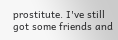prostitute. I've still got some friends and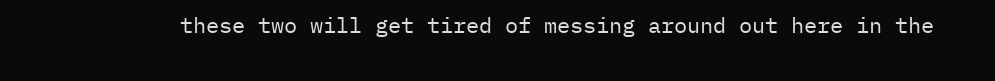these two will get tired of messing around out here in the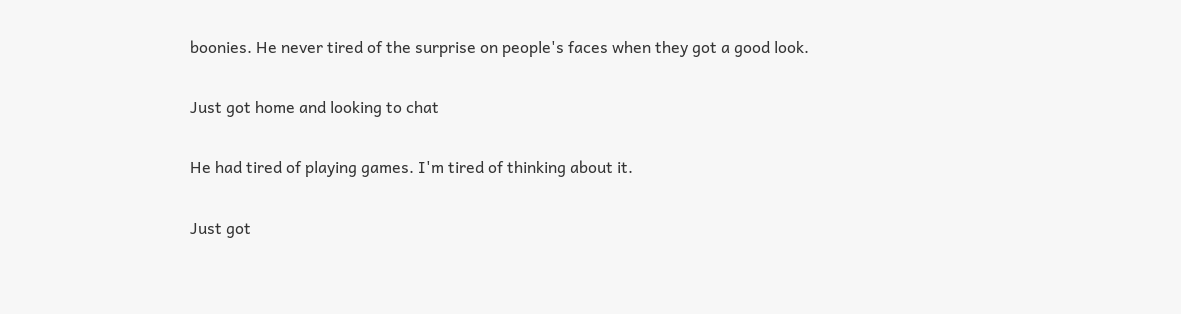boonies. He never tired of the surprise on people's faces when they got a good look.

Just got home and looking to chat

He had tired of playing games. I'm tired of thinking about it.

Just got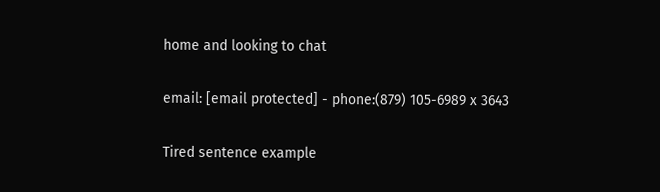home and looking to chat

email: [email protected] - phone:(879) 105-6989 x 3643

Tired sentence example